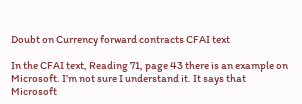Doubt on Currency forward contracts CFAI text

In the CFAI text, Reading 71, page 43 there is an example on Microsoft. I’m not sure I understand it. It says that Microsoft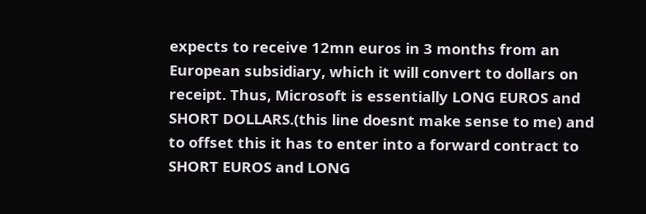expects to receive 12mn euros in 3 months from an European subsidiary, which it will convert to dollars on receipt. Thus, Microsoft is essentially LONG EUROS and SHORT DOLLARS.(this line doesnt make sense to me) and to offset this it has to enter into a forward contract to SHORT EUROS and LONG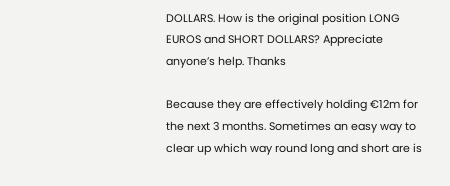DOLLARS. How is the original position LONG EUROS and SHORT DOLLARS? Appreciate anyone’s help. Thanks

Because they are effectively holding €12m for the next 3 months. Sometimes an easy way to clear up which way round long and short are is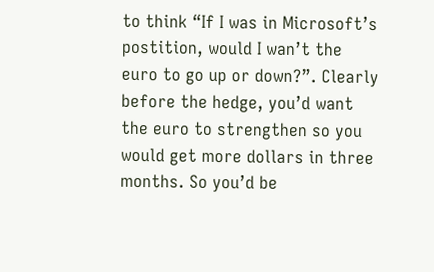to think “If I was in Microsoft’s postition, would I wan’t the euro to go up or down?”. Clearly before the hedge, you’d want the euro to strengthen so you would get more dollars in three months. So you’d be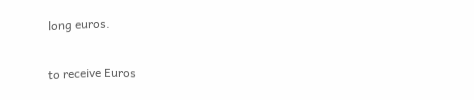long euros.

to receive Euros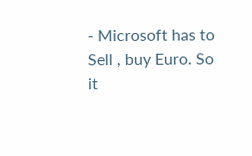- Microsoft has to Sell , buy Euro. So it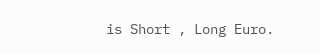is Short , Long Euro.